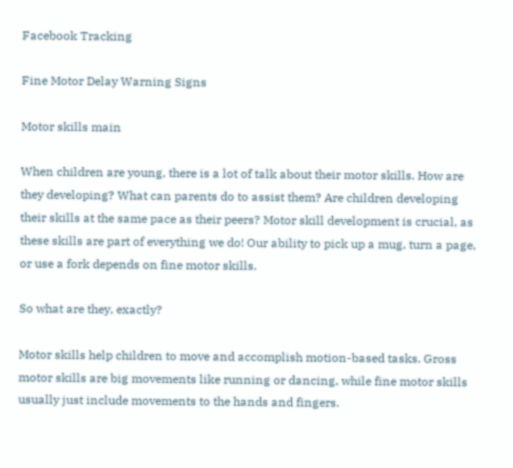Facebook Tracking

Fine Motor Delay Warning Signs

Motor skills main

When children are young, there is a lot of talk about their motor skills. How are they developing? What can parents do to assist them? Are children developing their skills at the same pace as their peers? Motor skill development is crucial, as these skills are part of everything we do! Our ability to pick up a mug, turn a page, or use a fork depends on fine motor skills.

So what are they, exactly?

Motor skills help children to move and accomplish motion-based tasks. Gross motor skills are big movements like running or dancing, while fine motor skills usually just include movements to the hands and fingers.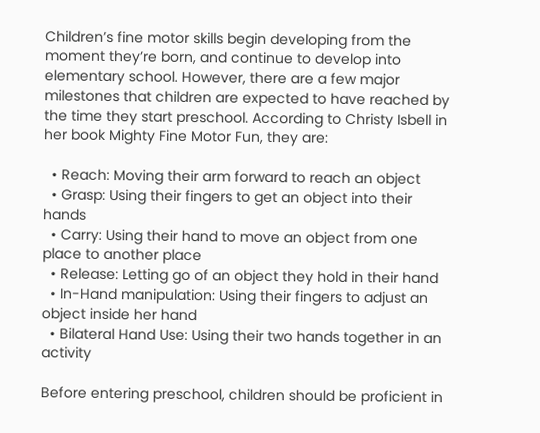Children’s fine motor skills begin developing from the moment they’re born, and continue to develop into elementary school. However, there are a few major milestones that children are expected to have reached by the time they start preschool. According to Christy Isbell in her book Mighty Fine Motor Fun, they are:

  • Reach: Moving their arm forward to reach an object
  • Grasp: Using their fingers to get an object into their hands
  • Carry: Using their hand to move an object from one place to another place
  • Release: Letting go of an object they hold in their hand
  • In-Hand manipulation: Using their fingers to adjust an object inside her hand
  • Bilateral Hand Use: Using their two hands together in an activity

Before entering preschool, children should be proficient in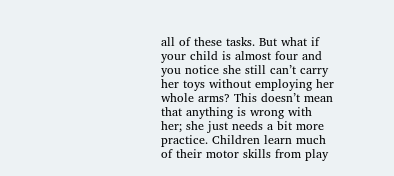all of these tasks. But what if your child is almost four and you notice she still can’t carry her toys without employing her whole arms? This doesn’t mean that anything is wrong with her; she just needs a bit more practice. Children learn much of their motor skills from play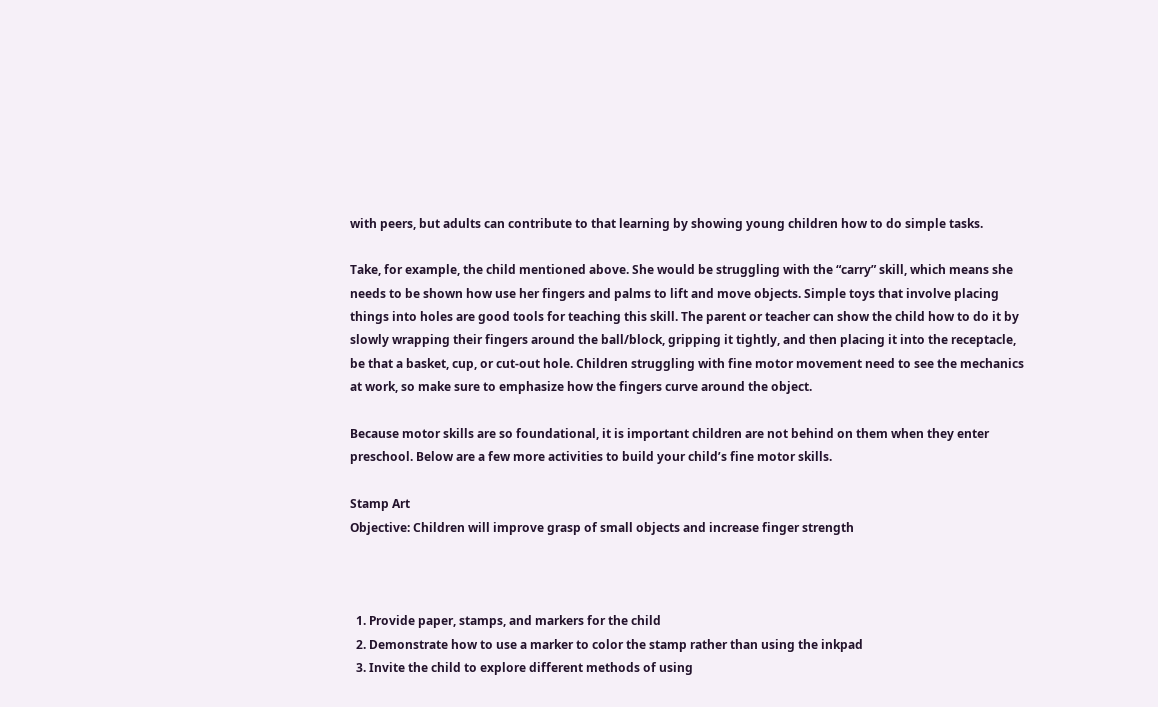with peers, but adults can contribute to that learning by showing young children how to do simple tasks.

Take, for example, the child mentioned above. She would be struggling with the “carry” skill, which means she needs to be shown how use her fingers and palms to lift and move objects. Simple toys that involve placing things into holes are good tools for teaching this skill. The parent or teacher can show the child how to do it by slowly wrapping their fingers around the ball/block, gripping it tightly, and then placing it into the receptacle, be that a basket, cup, or cut-out hole. Children struggling with fine motor movement need to see the mechanics at work, so make sure to emphasize how the fingers curve around the object.

Because motor skills are so foundational, it is important children are not behind on them when they enter preschool. Below are a few more activities to build your child’s fine motor skills.

Stamp Art
Objective: Children will improve grasp of small objects and increase finger strength



  1. Provide paper, stamps, and markers for the child
  2. Demonstrate how to use a marker to color the stamp rather than using the inkpad
  3. Invite the child to explore different methods of using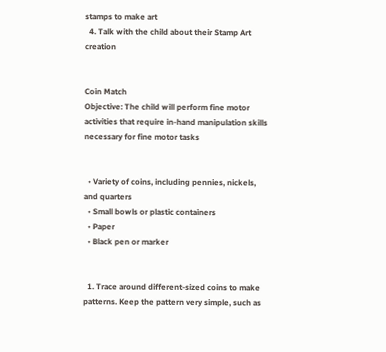stamps to make art
  4. Talk with the child about their Stamp Art creation


Coin Match
Objective: The child will perform fine motor activities that require in-hand manipulation skills necessary for fine motor tasks


  • Variety of coins, including pennies, nickels, and quarters
  • Small bowls or plastic containers
  • Paper
  • Black pen or marker


  1. Trace around different-sized coins to make patterns. Keep the pattern very simple, such as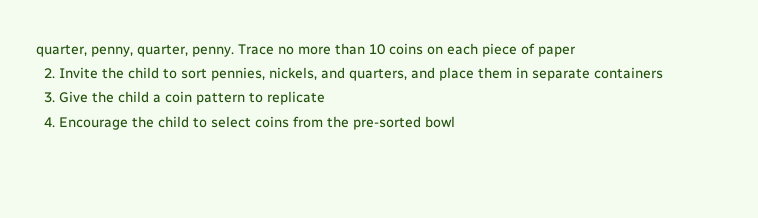quarter, penny, quarter, penny. Trace no more than 10 coins on each piece of paper
  2. Invite the child to sort pennies, nickels, and quarters, and place them in separate containers
  3. Give the child a coin pattern to replicate
  4. Encourage the child to select coins from the pre-sorted bowl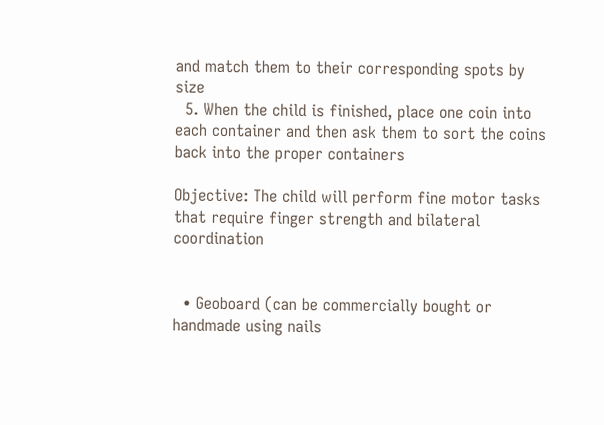and match them to their corresponding spots by size
  5. When the child is finished, place one coin into each container and then ask them to sort the coins back into the proper containers

Objective: The child will perform fine motor tasks that require finger strength and bilateral coordination


  • Geoboard (can be commercially bought or handmade using nails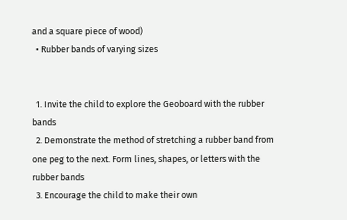and a square piece of wood)
  • Rubber bands of varying sizes


  1. Invite the child to explore the Geoboard with the rubber bands
  2. Demonstrate the method of stretching a rubber band from one peg to the next. Form lines, shapes, or letters with the rubber bands
  3. Encourage the child to make their own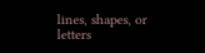lines, shapes, or letters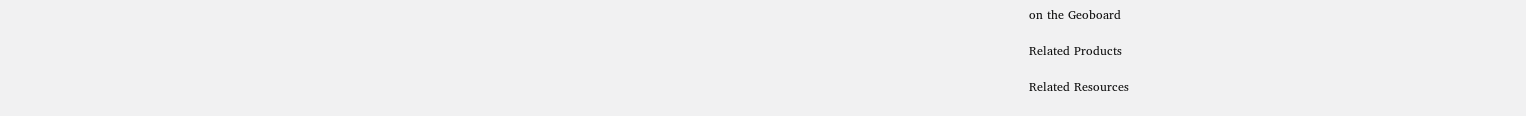on the Geoboard

Related Products

Related Resources